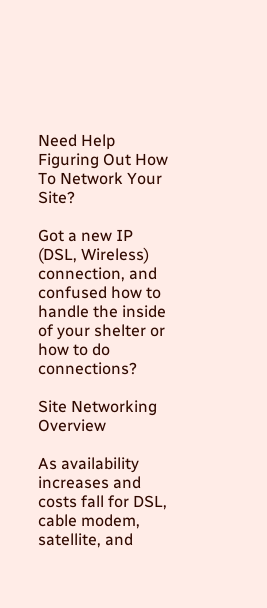Need Help Figuring Out How To Network Your Site?

Got a new IP (DSL, Wireless) connection, and confused how to handle the inside of your shelter or how to do connections?

Site Networking Overview

As availability increases and costs fall for DSL, cable modem, satellite, and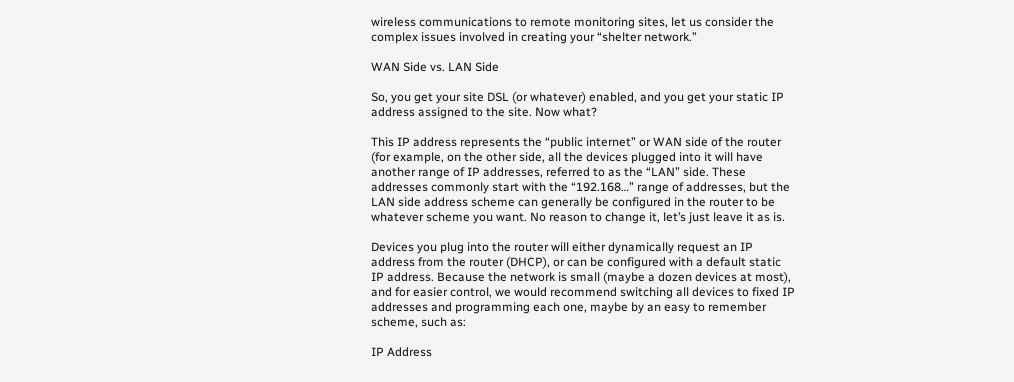wireless communications to remote monitoring sites, let us consider the complex issues involved in creating your “shelter network.”

WAN Side vs. LAN Side

So, you get your site DSL (or whatever) enabled, and you get your static IP address assigned to the site. Now what?

This IP address represents the “public internet” or WAN side of the router (for example, on the other side, all the devices plugged into it will have another range of IP addresses, referred to as the “LAN” side. These addresses commonly start with the “192.168…” range of addresses, but the LAN side address scheme can generally be configured in the router to be whatever scheme you want. No reason to change it, let’s just leave it as is.

Devices you plug into the router will either dynamically request an IP address from the router (DHCP), or can be configured with a default static IP address. Because the network is small (maybe a dozen devices at most), and for easier control, we would recommend switching all devices to fixed IP addresses and programming each one, maybe by an easy to remember scheme, such as:

IP Address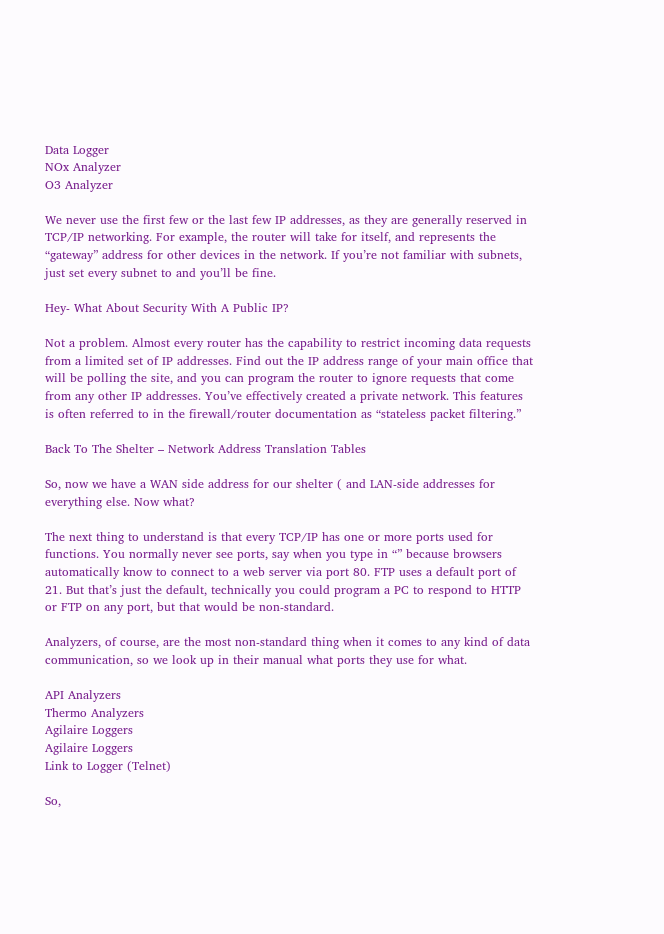Data Logger
NOx Analyzer
O3 Analyzer

We never use the first few or the last few IP addresses, as they are generally reserved in TCP/IP networking. For example, the router will take for itself, and represents the “gateway” address for other devices in the network. If you’re not familiar with subnets, just set every subnet to and you’ll be fine.

Hey- What About Security With A Public IP?

Not a problem. Almost every router has the capability to restrict incoming data requests from a limited set of IP addresses. Find out the IP address range of your main office that will be polling the site, and you can program the router to ignore requests that come from any other IP addresses. You’ve effectively created a private network. This features is often referred to in the firewall/router documentation as “stateless packet filtering.”

Back To The Shelter – Network Address Translation Tables

So, now we have a WAN side address for our shelter ( and LAN-side addresses for everything else. Now what?

The next thing to understand is that every TCP/IP has one or more ports used for functions. You normally never see ports, say when you type in “” because browsers automatically know to connect to a web server via port 80. FTP uses a default port of 21. But that’s just the default, technically you could program a PC to respond to HTTP or FTP on any port, but that would be non-standard.

Analyzers, of course, are the most non-standard thing when it comes to any kind of data communication, so we look up in their manual what ports they use for what.

API Analyzers
Thermo Analyzers
Agilaire Loggers
Agilaire Loggers
Link to Logger (Telnet)

So,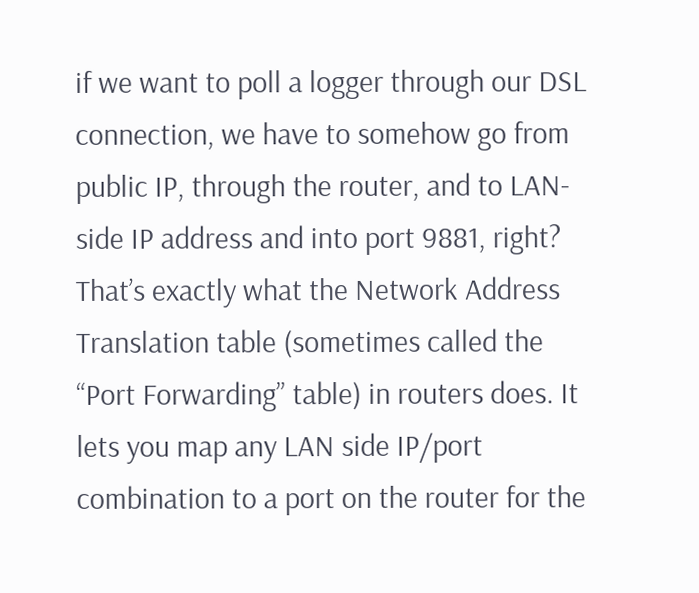if we want to poll a logger through our DSL connection, we have to somehow go from public IP, through the router, and to LAN-side IP address and into port 9881, right? That’s exactly what the Network Address Translation table (sometimes called the “Port Forwarding” table) in routers does. It lets you map any LAN side IP/port combination to a port on the router for the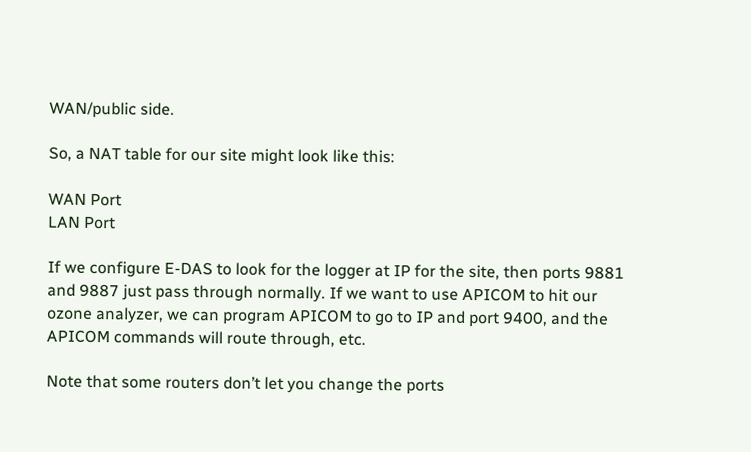WAN/public side.

So, a NAT table for our site might look like this:

WAN Port
LAN Port

If we configure E-DAS to look for the logger at IP for the site, then ports 9881 and 9887 just pass through normally. If we want to use APICOM to hit our ozone analyzer, we can program APICOM to go to IP and port 9400, and the APICOM commands will route through, etc.

Note that some routers don’t let you change the ports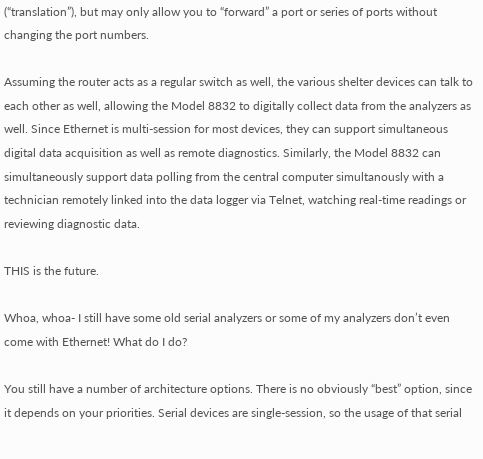(“translation”), but may only allow you to “forward” a port or series of ports without changing the port numbers.

Assuming the router acts as a regular switch as well, the various shelter devices can talk to each other as well, allowing the Model 8832 to digitally collect data from the analyzers as well. Since Ethernet is multi-session for most devices, they can support simultaneous digital data acquisition as well as remote diagnostics. Similarly, the Model 8832 can simultaneously support data polling from the central computer simultanously with a technician remotely linked into the data logger via Telnet, watching real-time readings or reviewing diagnostic data.

THIS is the future.

Whoa, whoa- I still have some old serial analyzers or some of my analyzers don’t even come with Ethernet! What do I do?

You still have a number of architecture options. There is no obviously “best” option, since it depends on your priorities. Serial devices are single-session, so the usage of that serial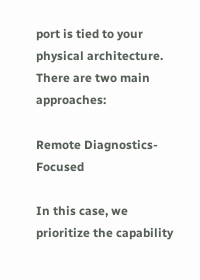port is tied to your physical architecture. There are two main approaches:

Remote Diagnostics-Focused

In this case, we prioritize the capability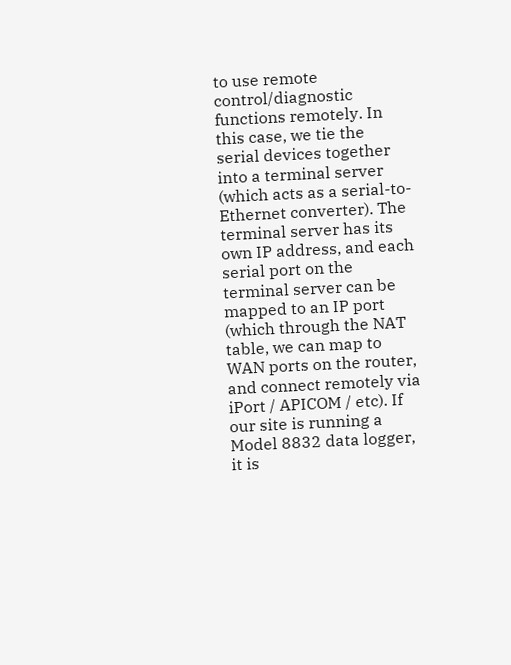to use remote control/diagnostic functions remotely. In this case, we tie the serial devices together into a terminal server (which acts as a serial-to-Ethernet converter). The terminal server has its own IP address, and each serial port on the terminal server can be mapped to an IP port (which through the NAT table, we can map to WAN ports on the router, and connect remotely via iPort / APICOM / etc). If our site is running a Model 8832 data logger, it is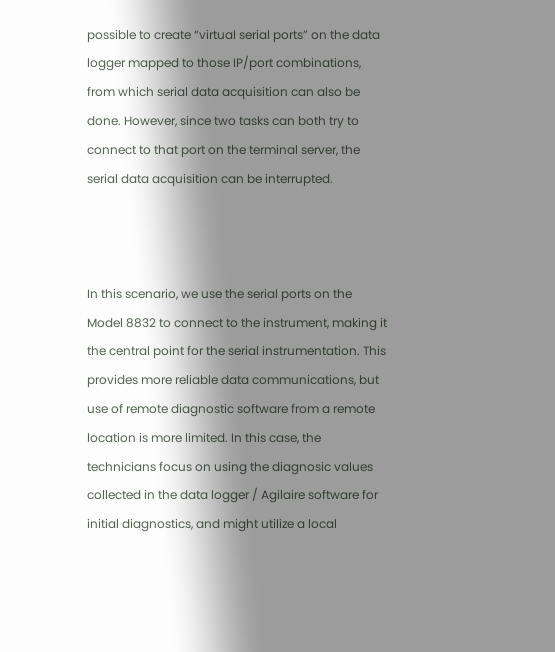possible to create “virtual serial ports” on the data logger mapped to those IP/port combinations, from which serial data acquisition can also be done. However, since two tasks can both try to connect to that port on the terminal server, the serial data acquisition can be interrupted.



In this scenario, we use the serial ports on the Model 8832 to connect to the instrument, making it the central point for the serial instrumentation. This provides more reliable data communications, but use of remote diagnostic software from a remote location is more limited. In this case, the technicians focus on using the diagnosic values collected in the data logger / Agilaire software for initial diagnostics, and might utilize a local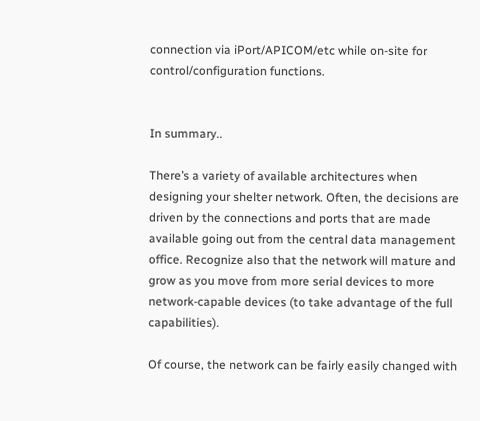connection via iPort/APICOM/etc while on-site for control/configuration functions.


In summary..

There’s a variety of available architectures when designing your shelter network. Often, the decisions are driven by the connections and ports that are made available going out from the central data management office. Recognize also that the network will mature and grow as you move from more serial devices to more network-capable devices (to take advantage of the full capabilities).

Of course, the network can be fairly easily changed with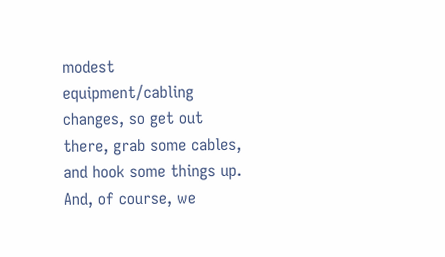modest equipment/cabling changes, so get out there, grab some cables, and hook some things up. And, of course, we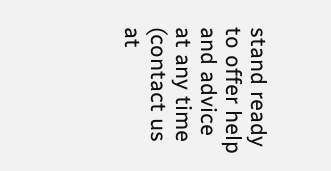stand ready to offer help and advice at any time (contact us at